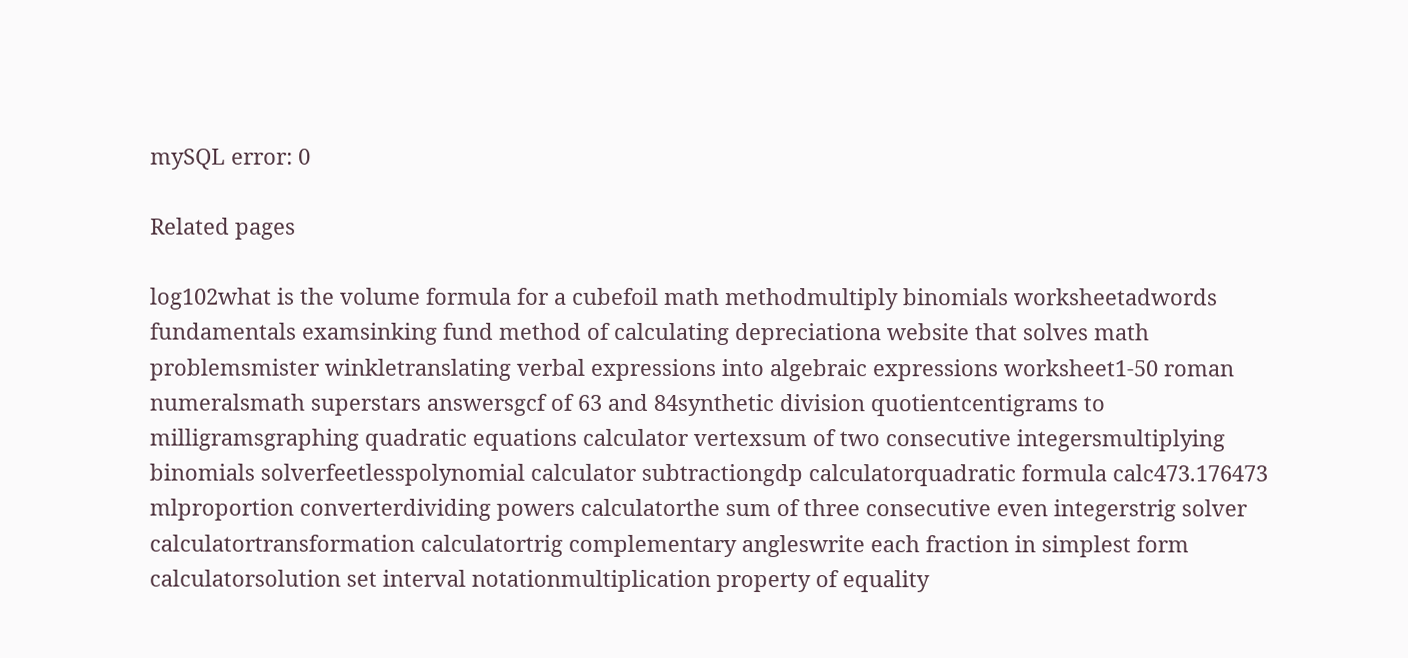mySQL error: 0

Related pages

log102what is the volume formula for a cubefoil math methodmultiply binomials worksheetadwords fundamentals examsinking fund method of calculating depreciationa website that solves math problemsmister winkletranslating verbal expressions into algebraic expressions worksheet1-50 roman numeralsmath superstars answersgcf of 63 and 84synthetic division quotientcentigrams to milligramsgraphing quadratic equations calculator vertexsum of two consecutive integersmultiplying binomials solverfeetlesspolynomial calculator subtractiongdp calculatorquadratic formula calc473.176473 mlproportion converterdividing powers calculatorthe sum of three consecutive even integerstrig solver calculatortransformation calculatortrig complementary angleswrite each fraction in simplest form calculatorsolution set interval notationmultiplication property of equality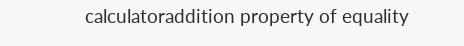calculatoraddition property of equality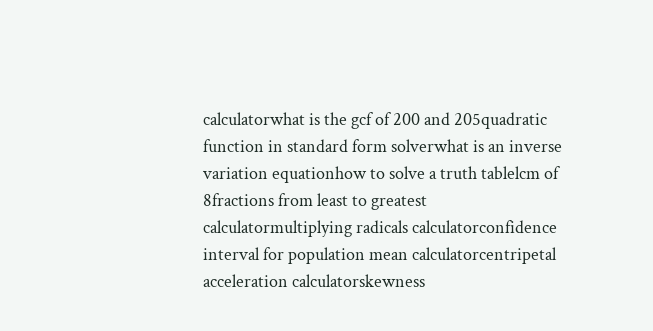calculatorwhat is the gcf of 200 and 205quadratic function in standard form solverwhat is an inverse variation equationhow to solve a truth tablelcm of 8fractions from least to greatest calculatormultiplying radicals calculatorconfidence interval for population mean calculatorcentripetal acceleration calculatorskewness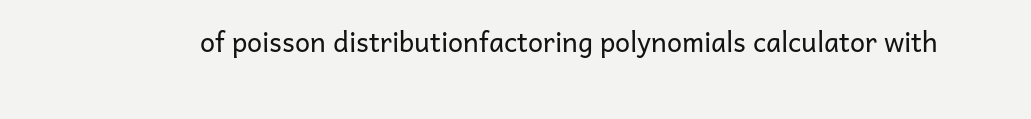of poisson distributionfactoring polynomials calculator with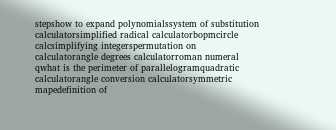stepshow to expand polynomialssystem of substitution calculatorsimplified radical calculatorbopmcircle calcsimplifying integerspermutation on calculatorangle degrees calculatorroman numeral qwhat is the perimeter of parallelogramquadratic calculatorangle conversion calculatorsymmetric mapedefinition of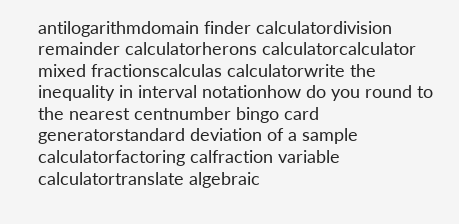antilogarithmdomain finder calculatordivision remainder calculatorherons calculatorcalculator mixed fractionscalculas calculatorwrite the inequality in interval notationhow do you round to the nearest centnumber bingo card generatorstandard deviation of a sample calculatorfactoring calfraction variable calculatortranslate algebraic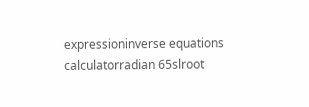expressioninverse equations calculatorradian 65slroot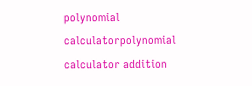polynomial calculatorpolynomial calculator addition